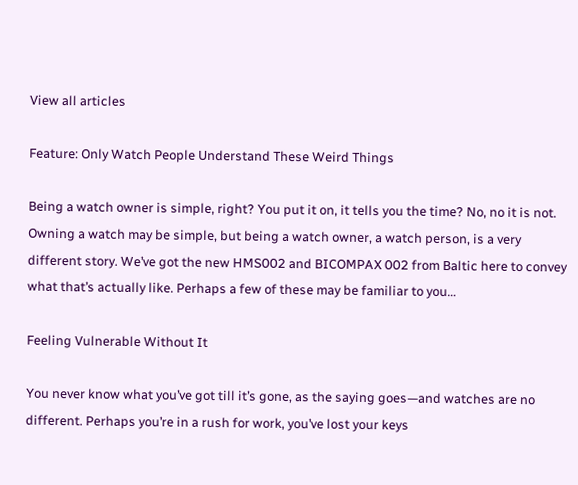View all articles

Feature: Only Watch People Understand These Weird Things

Being a watch owner is simple, right? You put it on, it tells you the time? No, no it is not. Owning a watch may be simple, but being a watch owner, a watch person, is a very different story. We’ve got the new HMS002 and BICOMPAX 002 from Baltic here to convey what that’s actually like. Perhaps a few of these may be familiar to you…

Feeling Vulnerable Without It

You never know what you’ve got till it’s gone, as the saying goes—and watches are no different. Perhaps you’re in a rush for work, you’ve lost your keys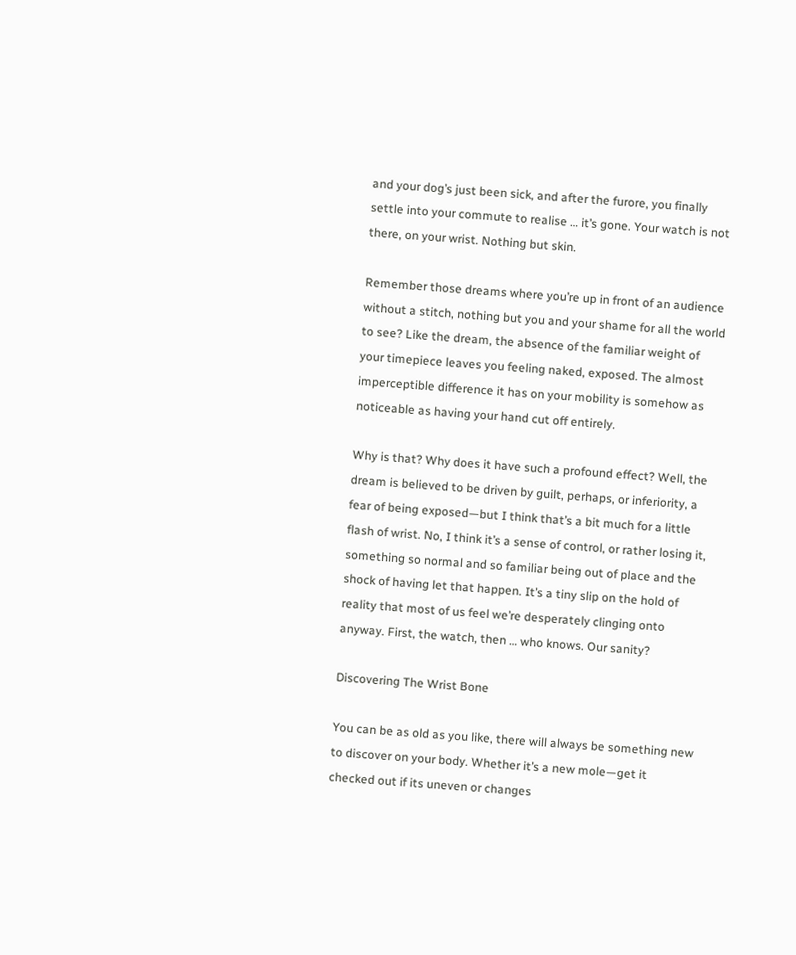and your dog’s just been sick, and after the furore, you finally settle into your commute to realise … it’s gone. Your watch is not there, on your wrist. Nothing but skin.

Remember those dreams where you’re up in front of an audience without a stitch, nothing but you and your shame for all the world to see? Like the dream, the absence of the familiar weight of your timepiece leaves you feeling naked, exposed. The almost imperceptible difference it has on your mobility is somehow as noticeable as having your hand cut off entirely.

Why is that? Why does it have such a profound effect? Well, the dream is believed to be driven by guilt, perhaps, or inferiority, a fear of being exposed—but I think that’s a bit much for a little flash of wrist. No, I think it’s a sense of control, or rather losing it, something so normal and so familiar being out of place and the shock of having let that happen. It’s a tiny slip on the hold of reality that most of us feel we’re desperately clinging onto anyway. First, the watch, then … who knows. Our sanity?

Discovering The Wrist Bone

You can be as old as you like, there will always be something new to discover on your body. Whether it’s a new mole—get it checked out if its uneven or changes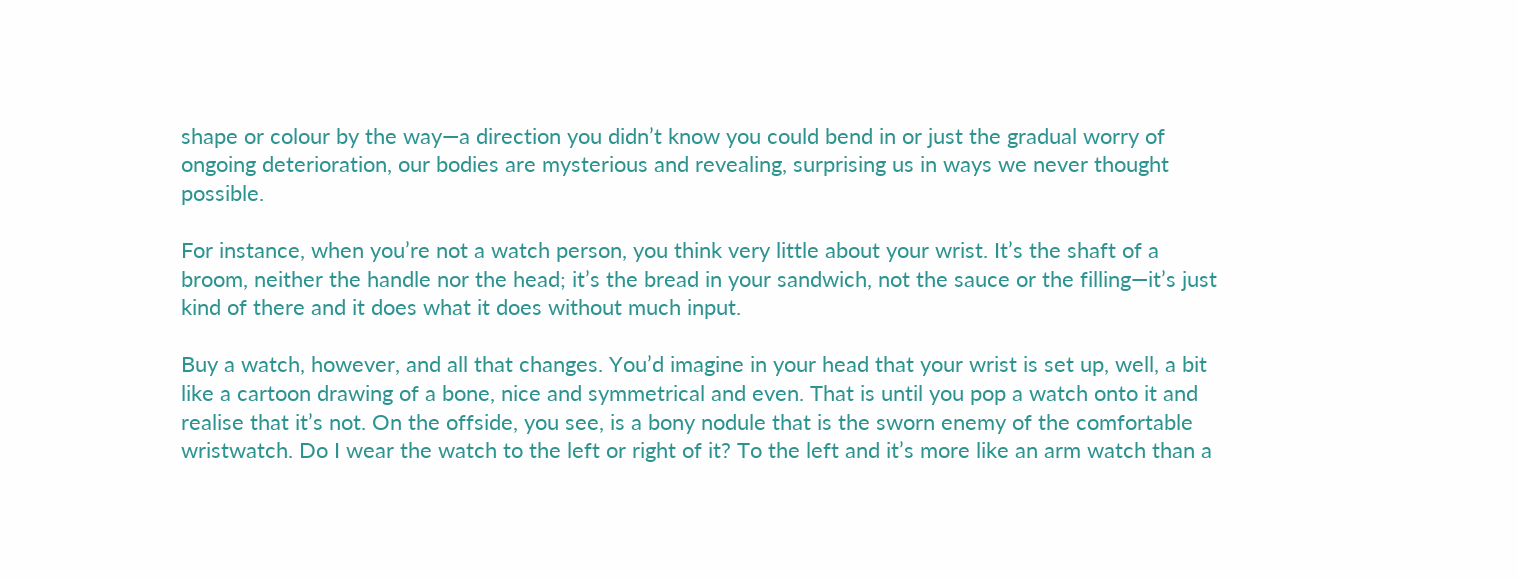shape or colour by the way—a direction you didn’t know you could bend in or just the gradual worry of ongoing deterioration, our bodies are mysterious and revealing, surprising us in ways we never thought possible.

For instance, when you’re not a watch person, you think very little about your wrist. It’s the shaft of a broom, neither the handle nor the head; it’s the bread in your sandwich, not the sauce or the filling—it’s just kind of there and it does what it does without much input.

Buy a watch, however, and all that changes. You’d imagine in your head that your wrist is set up, well, a bit like a cartoon drawing of a bone, nice and symmetrical and even. That is until you pop a watch onto it and realise that it’s not. On the offside, you see, is a bony nodule that is the sworn enemy of the comfortable wristwatch. Do I wear the watch to the left or right of it? To the left and it’s more like an arm watch than a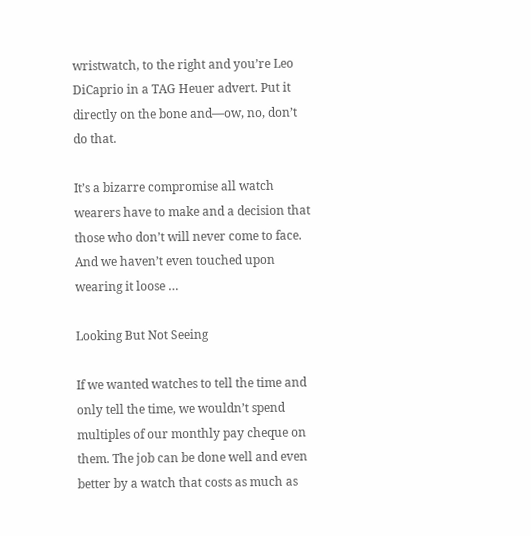wristwatch, to the right and you’re Leo DiCaprio in a TAG Heuer advert. Put it directly on the bone and—ow, no, don’t do that.

It’s a bizarre compromise all watch wearers have to make and a decision that those who don’t will never come to face. And we haven’t even touched upon wearing it loose …

Looking But Not Seeing

If we wanted watches to tell the time and only tell the time, we wouldn’t spend multiples of our monthly pay cheque on them. The job can be done well and even better by a watch that costs as much as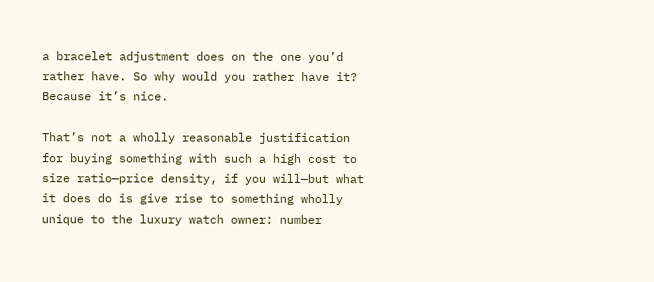a bracelet adjustment does on the one you’d rather have. So why would you rather have it? Because it’s nice.

That’s not a wholly reasonable justification for buying something with such a high cost to size ratio—price density, if you will—but what it does do is give rise to something wholly unique to the luxury watch owner: number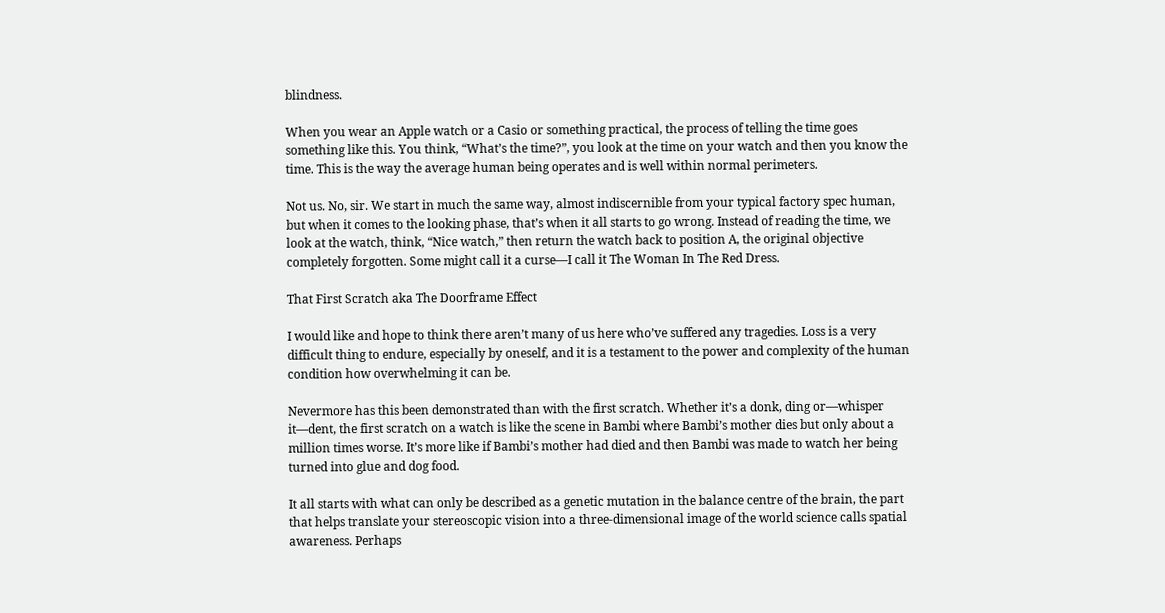blindness.

When you wear an Apple watch or a Casio or something practical, the process of telling the time goes something like this. You think, “What’s the time?”, you look at the time on your watch and then you know the time. This is the way the average human being operates and is well within normal perimeters.

Not us. No, sir. We start in much the same way, almost indiscernible from your typical factory spec human, but when it comes to the looking phase, that’s when it all starts to go wrong. Instead of reading the time, we look at the watch, think, “Nice watch,” then return the watch back to position A, the original objective completely forgotten. Some might call it a curse—I call it The Woman In The Red Dress.

That First Scratch aka The Doorframe Effect

I would like and hope to think there aren’t many of us here who’ve suffered any tragedies. Loss is a very difficult thing to endure, especially by oneself, and it is a testament to the power and complexity of the human condition how overwhelming it can be.

Nevermore has this been demonstrated than with the first scratch. Whether it’s a donk, ding or—whisper it—dent, the first scratch on a watch is like the scene in Bambi where Bambi’s mother dies but only about a million times worse. It’s more like if Bambi’s mother had died and then Bambi was made to watch her being turned into glue and dog food.

It all starts with what can only be described as a genetic mutation in the balance centre of the brain, the part that helps translate your stereoscopic vision into a three-dimensional image of the world science calls spatial awareness. Perhaps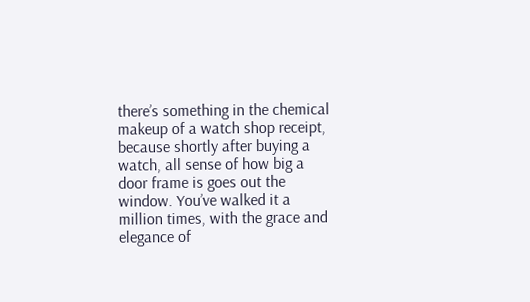there’s something in the chemical makeup of a watch shop receipt, because shortly after buying a watch, all sense of how big a door frame is goes out the window. You’ve walked it a million times, with the grace and elegance of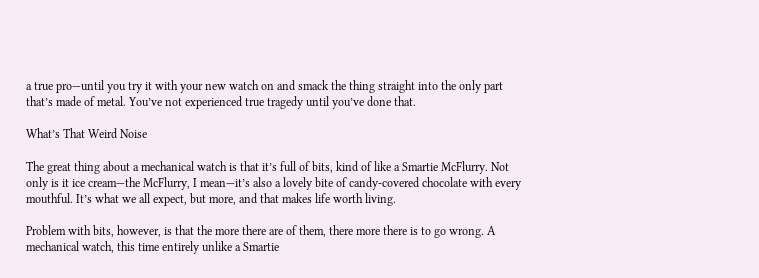a true pro—until you try it with your new watch on and smack the thing straight into the only part that’s made of metal. You’ve not experienced true tragedy until you’ve done that.

What’s That Weird Noise

The great thing about a mechanical watch is that it’s full of bits, kind of like a Smartie McFlurry. Not only is it ice cream—the McFlurry, I mean—it’s also a lovely bite of candy-covered chocolate with every mouthful. It’s what we all expect, but more, and that makes life worth living.

Problem with bits, however, is that the more there are of them, there more there is to go wrong. A mechanical watch, this time entirely unlike a Smartie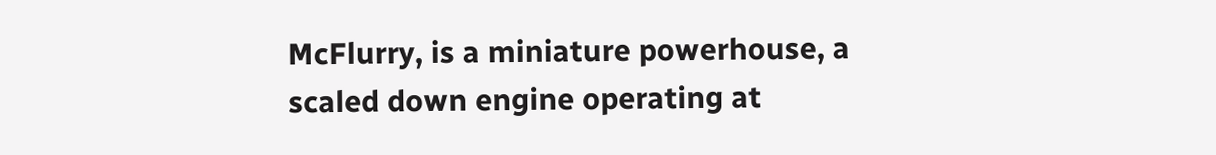McFlurry, is a miniature powerhouse, a scaled down engine operating at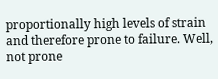proportionally high levels of strain and therefore prone to failure. Well, not prone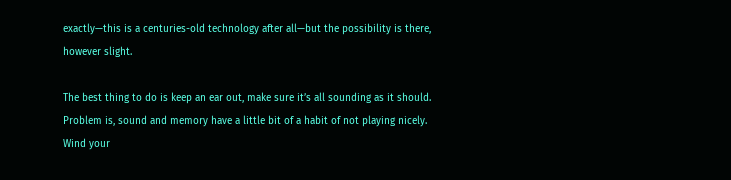exactly—this is a centuries-old technology after all—but the possibility is there, however slight.

The best thing to do is keep an ear out, make sure it’s all sounding as it should. Problem is, sound and memory have a little bit of a habit of not playing nicely. Wind your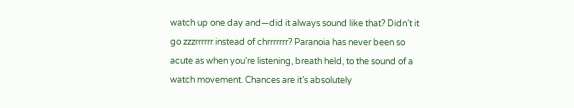watch up one day and—did it always sound like that? Didn’t it go zzzrrrrrr instead of chrrrrrrr? Paranoia has never been so acute as when you’re listening, breath held, to the sound of a watch movement. Chances are it’s absolutely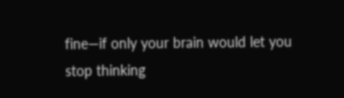fine—if only your brain would let you stop thinking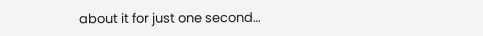about it for just one second…